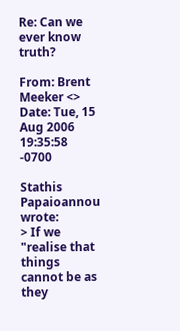Re: Can we ever know truth?

From: Brent Meeker <>
Date: Tue, 15 Aug 2006 19:35:58 -0700

Stathis Papaioannou wrote:
> If we "realise that things cannot be as they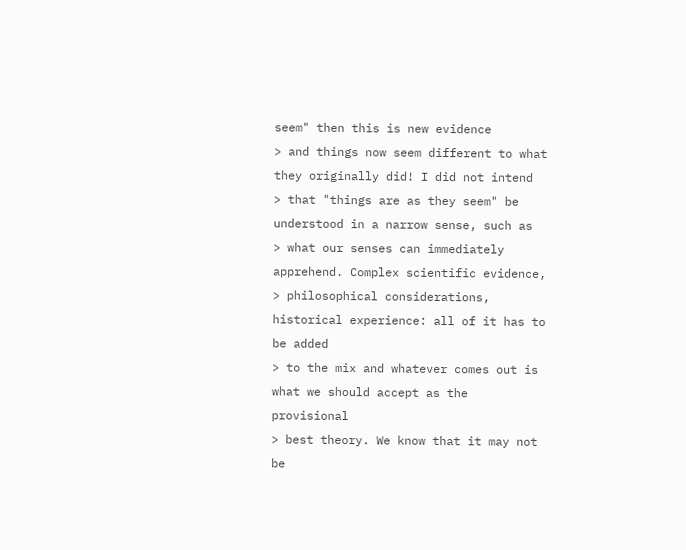seem" then this is new evidence
> and things now seem different to what they originally did! I did not intend
> that "things are as they seem" be understood in a narrow sense, such as
> what our senses can immediately apprehend. Complex scientific evidence,
> philosophical considerations, historical experience: all of it has to be added
> to the mix and whatever comes out is what we should accept as the provisional
> best theory. We know that it may not be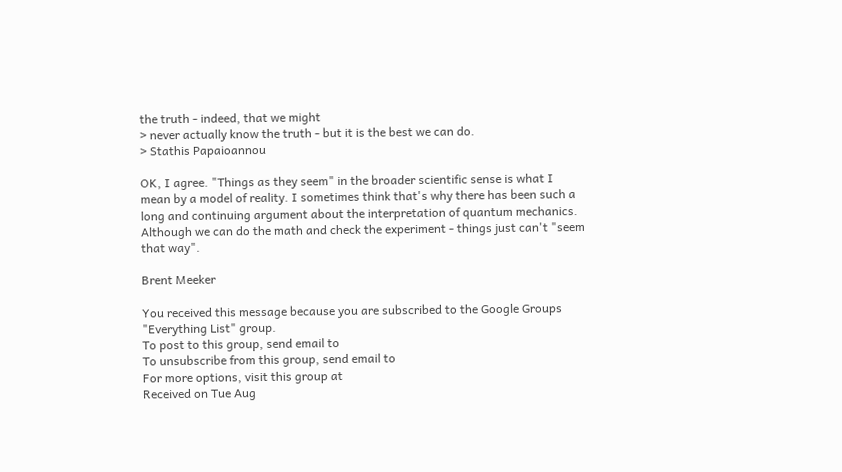the truth - indeed, that we might
> never actually know the truth - but it is the best we can do.
> Stathis Papaioannou

OK, I agree. "Things as they seem" in the broader scientific sense is what I
mean by a model of reality. I sometimes think that's why there has been such a
long and continuing argument about the interpretation of quantum mechanics.
Although we can do the math and check the experiment - things just can't "seem
that way".

Brent Meeker

You received this message because you are subscribed to the Google Groups "Everything List" group.
To post to this group, send email to
To unsubscribe from this group, send email to
For more options, visit this group at
Received on Tue Aug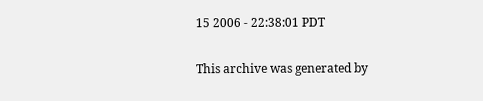15 2006 - 22:38:01 PDT

This archive was generated by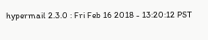hypermail 2.3.0 : Fri Feb 16 2018 - 13:20:12 PST